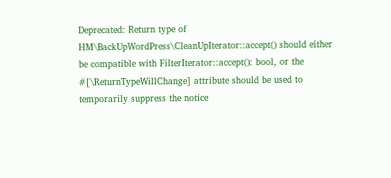Deprecated: Return type of HM\BackUpWordPress\CleanUpIterator::accept() should either be compatible with FilterIterator::accept(): bool, or the #[\ReturnTypeWillChange] attribute should be used to temporarily suppress the notice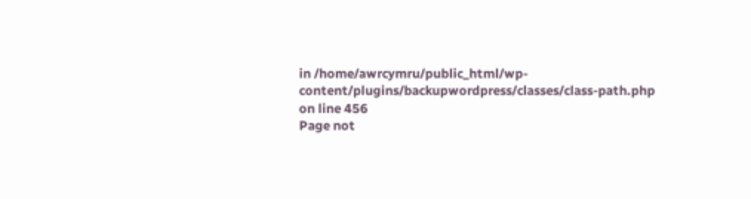in /home/awrcymru/public_html/wp-content/plugins/backupwordpress/classes/class-path.php on line 456
Page not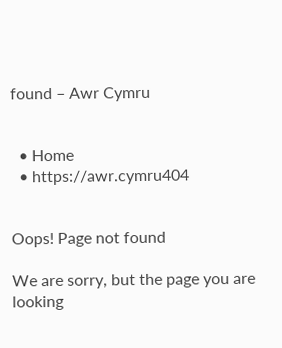found – Awr Cymru


  • Home
  • https://awr.cymru404


Oops! Page not found

We are sorry, but the page you are looking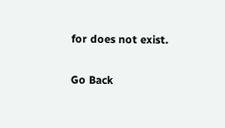for does not exist.

Go Back